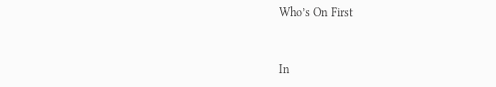Who’s On First


In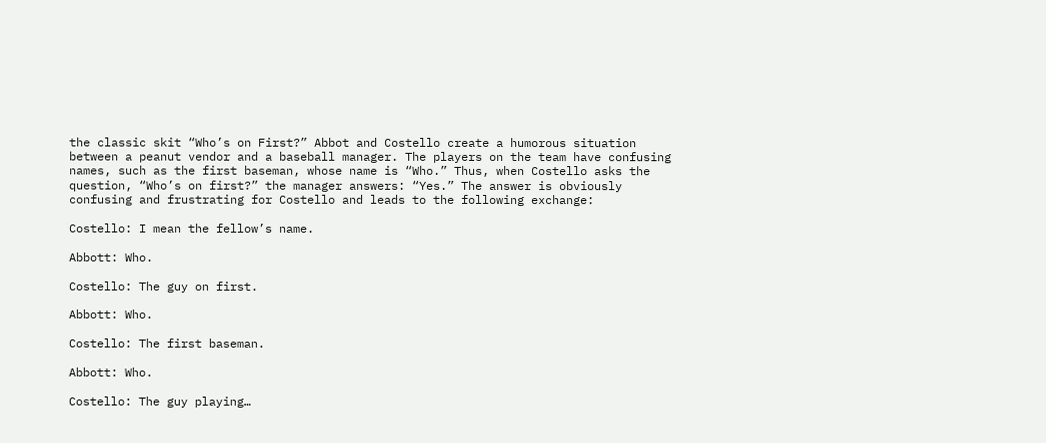the classic skit “Who’s on First?” Abbot and Costello create a humorous situation between a peanut vendor and a baseball manager. The players on the team have confusing names, such as the first baseman, whose name is “Who.” Thus, when Costello asks the question, “Who’s on first?” the manager answers: “Yes.” The answer is obviously confusing and frustrating for Costello and leads to the following exchange:

Costello: I mean the fellow’s name.

Abbott: Who.

Costello: The guy on first.

Abbott: Who.

Costello: The first baseman.

Abbott: Who.

Costello: The guy playing…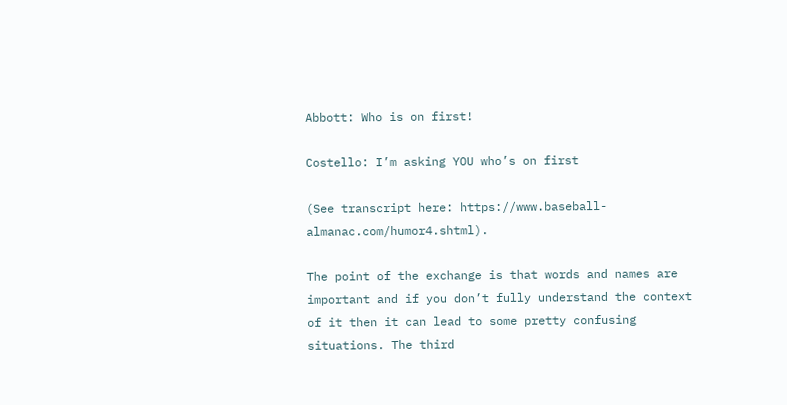Abbott: Who is on first!

Costello: I’m asking YOU who’s on first

(See transcript here: https://www.baseball-almanac.com/humor4.shtml).

The point of the exchange is that words and names are important and if you don’t fully understand the context of it then it can lead to some pretty confusing situations. The third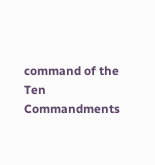command of the Ten Commandments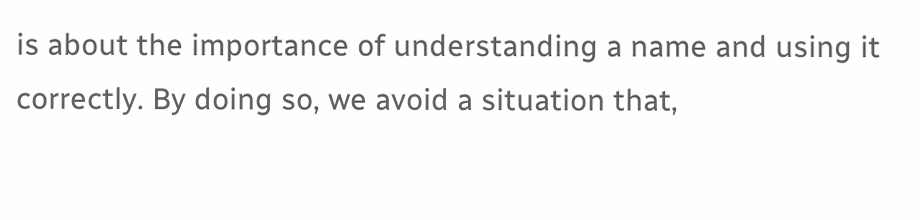is about the importance of understanding a name and using it correctly. By doing so, we avoid a situation that,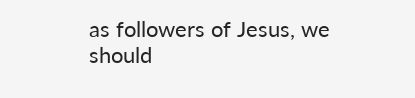as followers of Jesus, we should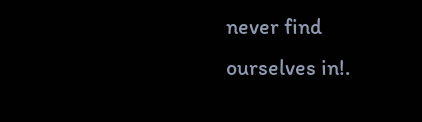never find ourselves in!.